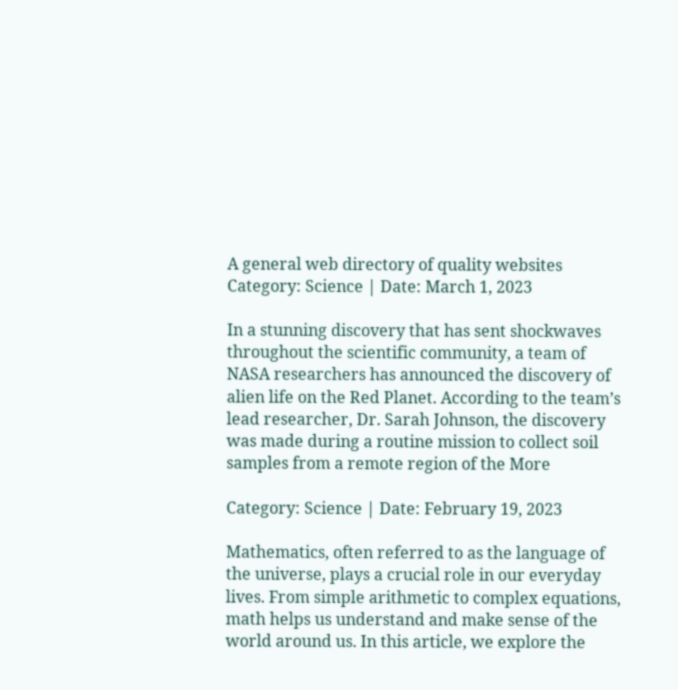A general web directory of quality websites
Category: Science | Date: March 1, 2023

In a stunning discovery that has sent shockwaves throughout the scientific community, a team of NASA researchers has announced the discovery of alien life on the Red Planet. According to the team’s lead researcher, Dr. Sarah Johnson, the discovery was made during a routine mission to collect soil samples from a remote region of the More

Category: Science | Date: February 19, 2023

Mathematics, often referred to as the language of the universe, plays a crucial role in our everyday lives. From simple arithmetic to complex equations, math helps us understand and make sense of the world around us. In this article, we explore the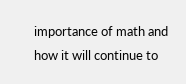importance of math and how it will continue to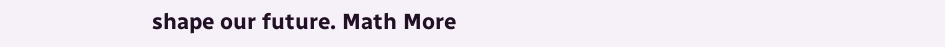shape our future. Math More